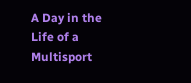A Day in the Life of a Multisport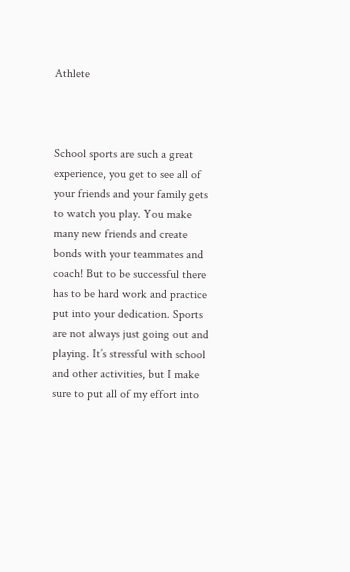Athlete



School sports are such a great experience, you get to see all of your friends and your family gets to watch you play. You make many new friends and create bonds with your teammates and coach! But to be successful there has to be hard work and practice put into your dedication. Sports are not always just going out and playing. It’s stressful with school and other activities, but I make sure to put all of my effort into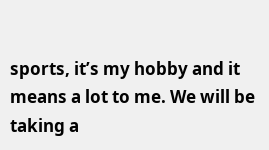sports, it’s my hobby and it means a lot to me. We will be taking a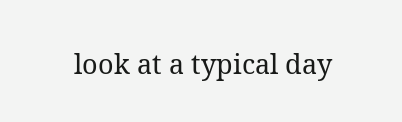look at a typical day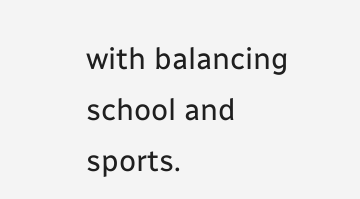with balancing school and sports.